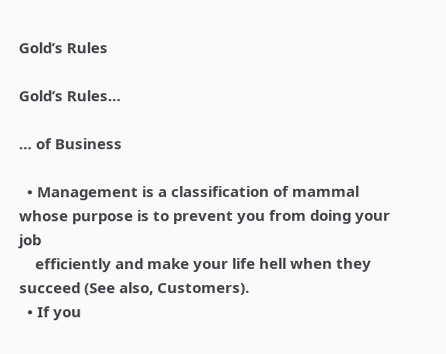Gold’s Rules

Gold’s Rules…

… of Business

  • Management is a classification of mammal whose purpose is to prevent you from doing your job
    efficiently and make your life hell when they succeed (See also, Customers).
  • If you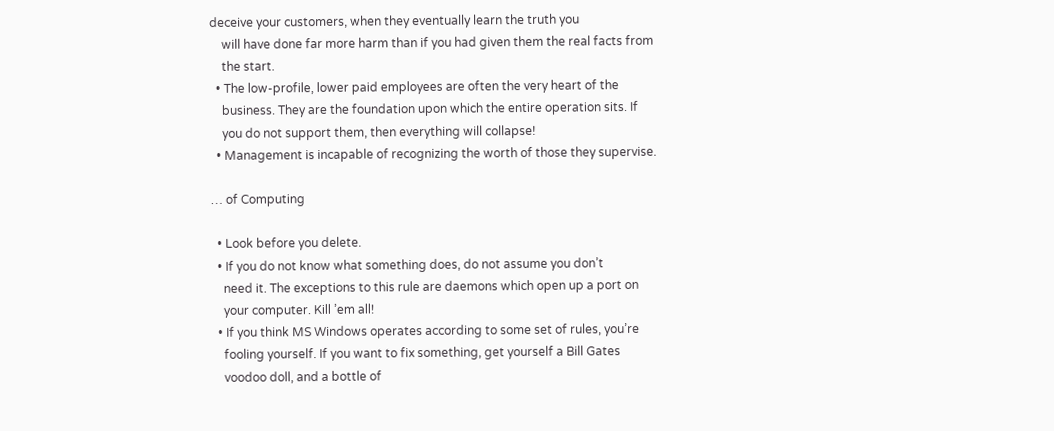deceive your customers, when they eventually learn the truth you
    will have done far more harm than if you had given them the real facts from
    the start.
  • The low-profile, lower paid employees are often the very heart of the
    business. They are the foundation upon which the entire operation sits. If
    you do not support them, then everything will collapse!
  • Management is incapable of recognizing the worth of those they supervise.

… of Computing

  • Look before you delete.
  • If you do not know what something does, do not assume you don’t
    need it. The exceptions to this rule are daemons which open up a port on
    your computer. Kill ’em all!
  • If you think MS Windows operates according to some set of rules, you’re
    fooling yourself. If you want to fix something, get yourself a Bill Gates
    voodoo doll, and a bottle of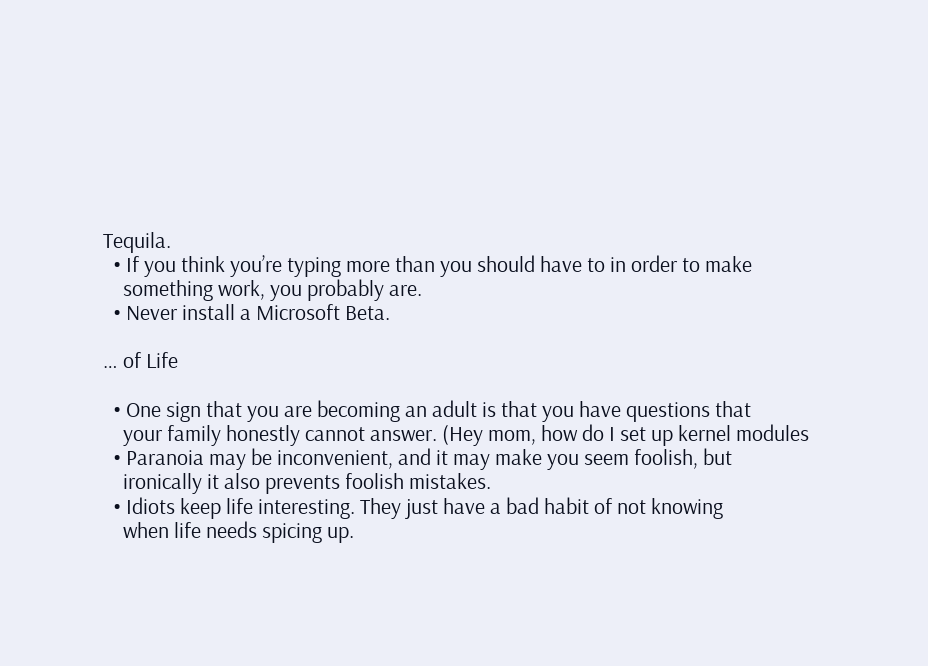Tequila.
  • If you think you’re typing more than you should have to in order to make
    something work, you probably are.
  • Never install a Microsoft Beta.

… of Life

  • One sign that you are becoming an adult is that you have questions that
    your family honestly cannot answer. (Hey mom, how do I set up kernel modules
  • Paranoia may be inconvenient, and it may make you seem foolish, but
    ironically it also prevents foolish mistakes.
  • Idiots keep life interesting. They just have a bad habit of not knowing
    when life needs spicing up.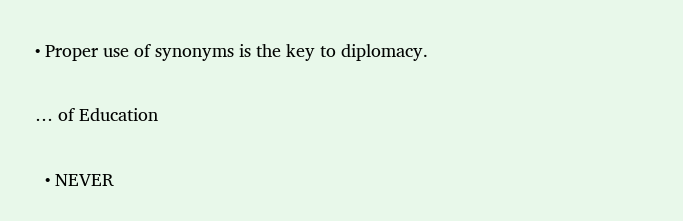• Proper use of synonyms is the key to diplomacy.

… of Education

  • NEVER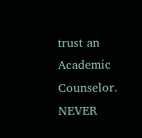trust an Academic Counselor. NEVER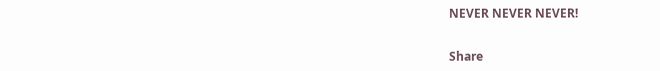NEVER NEVER NEVER!


Share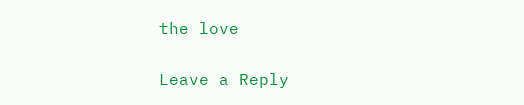the love

Leave a Reply